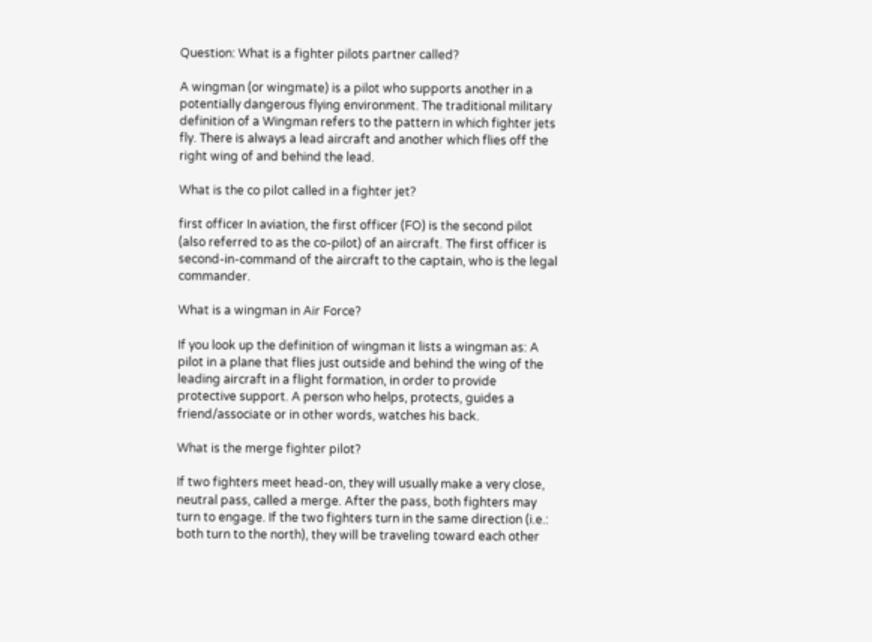Question: What is a fighter pilots partner called?

A wingman (or wingmate) is a pilot who supports another in a potentially dangerous flying environment. The traditional military definition of a Wingman refers to the pattern in which fighter jets fly. There is always a lead aircraft and another which flies off the right wing of and behind the lead.

What is the co pilot called in a fighter jet?

first officer In aviation, the first officer (FO) is the second pilot (also referred to as the co-pilot) of an aircraft. The first officer is second-in-command of the aircraft to the captain, who is the legal commander.

What is a wingman in Air Force?

If you look up the definition of wingman it lists a wingman as: A pilot in a plane that flies just outside and behind the wing of the leading aircraft in a flight formation, in order to provide protective support. A person who helps, protects, guides a friend/associate or in other words, watches his back.

What is the merge fighter pilot?

If two fighters meet head-on, they will usually make a very close, neutral pass, called a merge. After the pass, both fighters may turn to engage. If the two fighters turn in the same direction (i.e.: both turn to the north), they will be traveling toward each other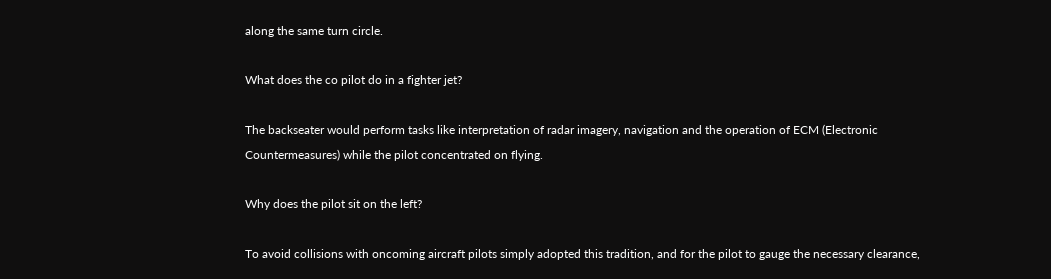along the same turn circle.

What does the co pilot do in a fighter jet?

The backseater would perform tasks like interpretation of radar imagery, navigation and the operation of ECM (Electronic Countermeasures) while the pilot concentrated on flying.

Why does the pilot sit on the left?

To avoid collisions with oncoming aircraft pilots simply adopted this tradition, and for the pilot to gauge the necessary clearance,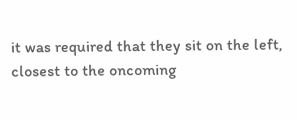it was required that they sit on the left, closest to the oncoming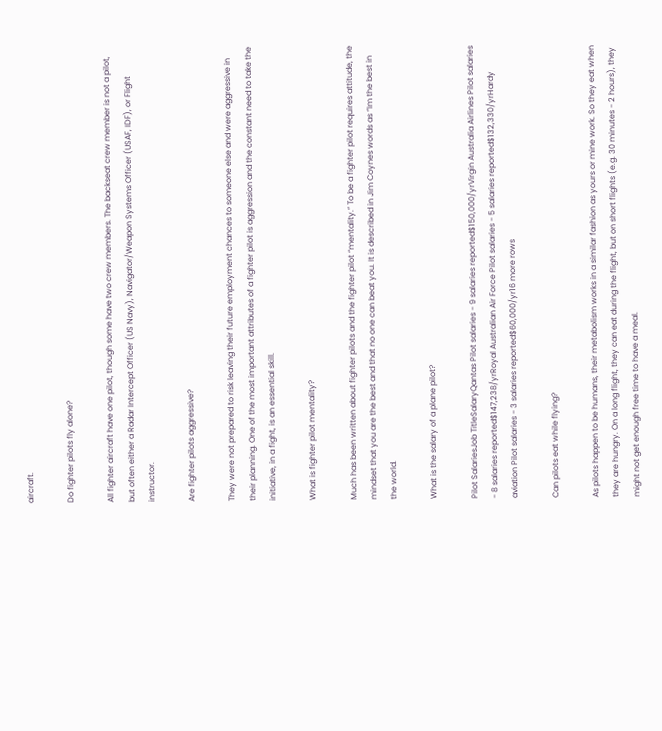aircraft.

Do fighter pilots fly alone?

All fighter aircraft have one pilot, though some have two crew members. The backseat crew member is not a pilot, but often either a Radar Intercept Officer (US Navy), Navigator/Weapon Systems Officer (USAF, IDF), or Flight instructor.

Are fighter pilots aggressive?

They were not prepared to risk leaving their future employment chances to someone else and were aggressive in their planning. One of the most important attributes of a fighter pilot is aggression and the constant need to take the initiative, in a fight, is an essential skill.

What is fighter pilot mentality?

Much has been written about fighter pilots and the fighter pilot “mentality.” To be a fighter pilot requires attitude, the mindset that you are the best and that no one can beat you. It is described in Jim Coynes words as “Im the best in the world.

What is the salary of a plane pilot?

Pilot SalariesJob TitleSalaryQantas Pilot salaries - 9 salaries reported$150,000/yrVirgin Australia Airlines Pilot salaries - 8 salaries reported$147,238/yrRoyal Australian Air Force Pilot salaries - 5 salaries reported$132,330/yrHardy aviation Pilot salaries - 3 salaries reported$60,000/yr16 more rows

Can pilots eat while flying?

As pilots happen to be humans, their metabolism works in a similar fashion as yours or mine work. So they eat when they are hungry. On a long flight, they can eat during the flight, but on short flights (e.g. 30 minutes - 2 hours), they might not get enough free time to have a meal.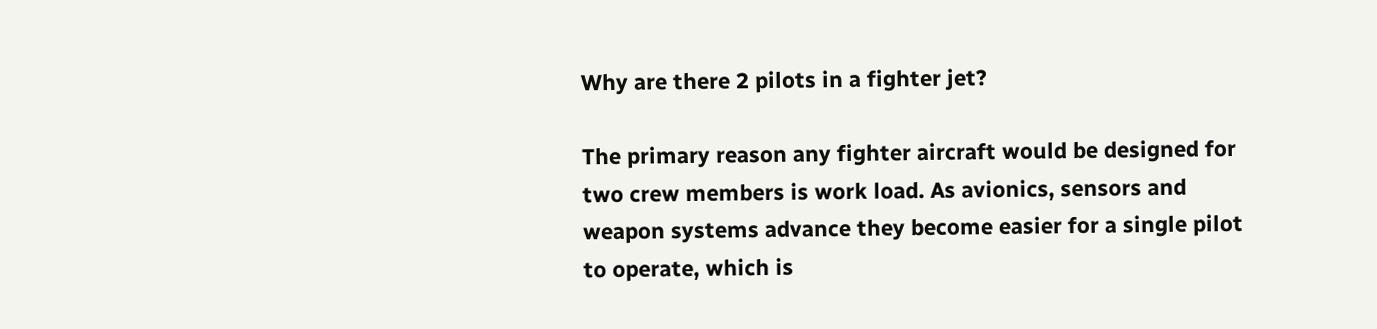Why are there 2 pilots in a fighter jet?

The primary reason any fighter aircraft would be designed for two crew members is work load. As avionics, sensors and weapon systems advance they become easier for a single pilot to operate, which is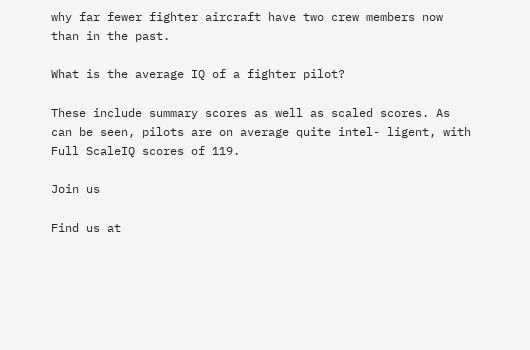why far fewer fighter aircraft have two crew members now than in the past.

What is the average IQ of a fighter pilot?

These include summary scores as well as scaled scores. As can be seen, pilots are on average quite intel- ligent, with Full ScaleIQ scores of 119.

Join us

Find us at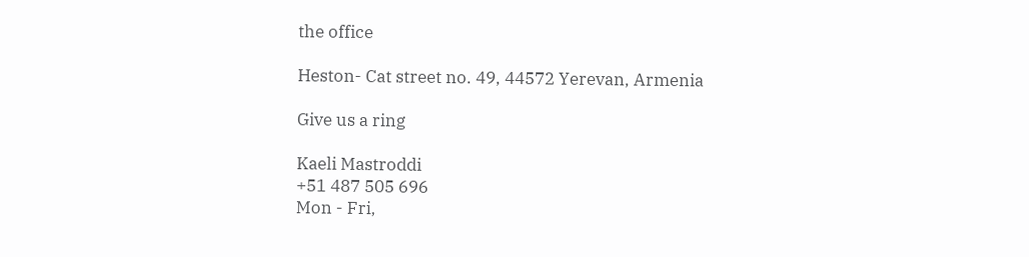the office

Heston- Cat street no. 49, 44572 Yerevan, Armenia

Give us a ring

Kaeli Mastroddi
+51 487 505 696
Mon - Fri,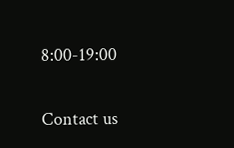8:00-19:00

Contact us